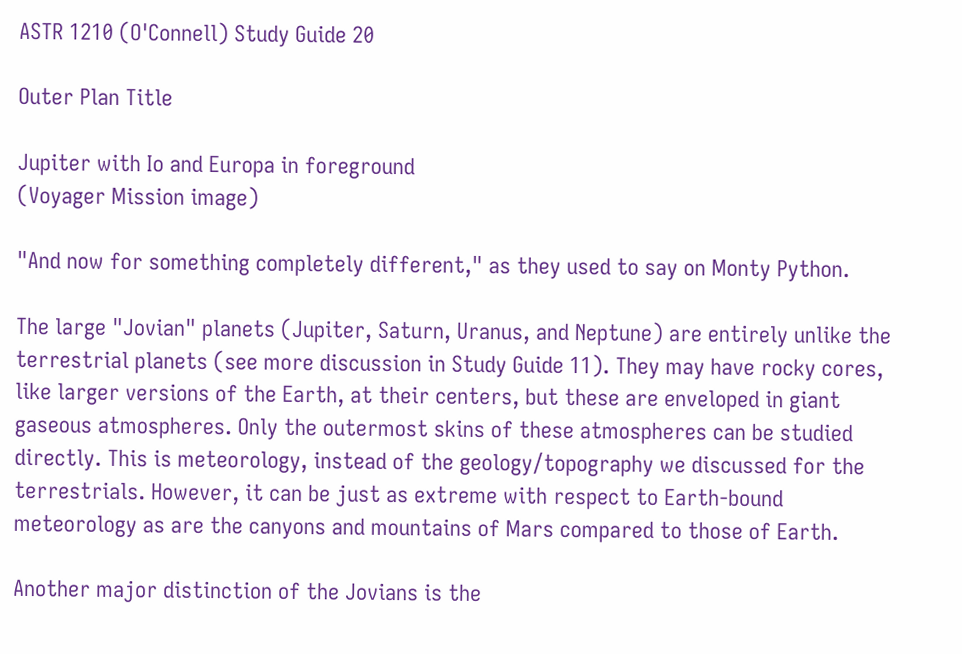ASTR 1210 (O'Connell) Study Guide 20

Outer Plan Title

Jupiter with Io and Europa in foreground
(Voyager Mission image)

"And now for something completely different," as they used to say on Monty Python.

The large "Jovian" planets (Jupiter, Saturn, Uranus, and Neptune) are entirely unlike the terrestrial planets (see more discussion in Study Guide 11). They may have rocky cores, like larger versions of the Earth, at their centers, but these are enveloped in giant gaseous atmospheres. Only the outermost skins of these atmospheres can be studied directly. This is meteorology, instead of the geology/topography we discussed for the terrestrials. However, it can be just as extreme with respect to Earth-bound meteorology as are the canyons and mountains of Mars compared to those of Earth.

Another major distinction of the Jovians is the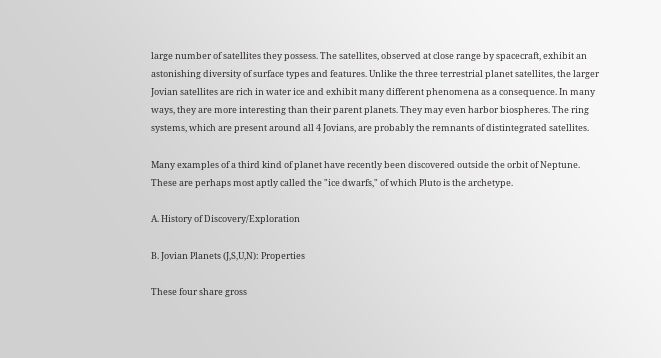large number of satellites they possess. The satellites, observed at close range by spacecraft, exhibit an astonishing diversity of surface types and features. Unlike the three terrestrial planet satellites, the larger Jovian satellites are rich in water ice and exhibit many different phenomena as a consequence. In many ways, they are more interesting than their parent planets. They may even harbor biospheres. The ring systems, which are present around all 4 Jovians, are probably the remnants of distintegrated satellites.

Many examples of a third kind of planet have recently been discovered outside the orbit of Neptune. These are perhaps most aptly called the "ice dwarfs," of which Pluto is the archetype.

A. History of Discovery/Exploration

B. Jovian Planets (J,S,U,N): Properties

These four share gross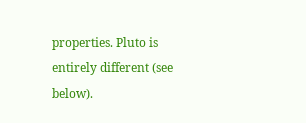properties. Pluto is entirely different (see below).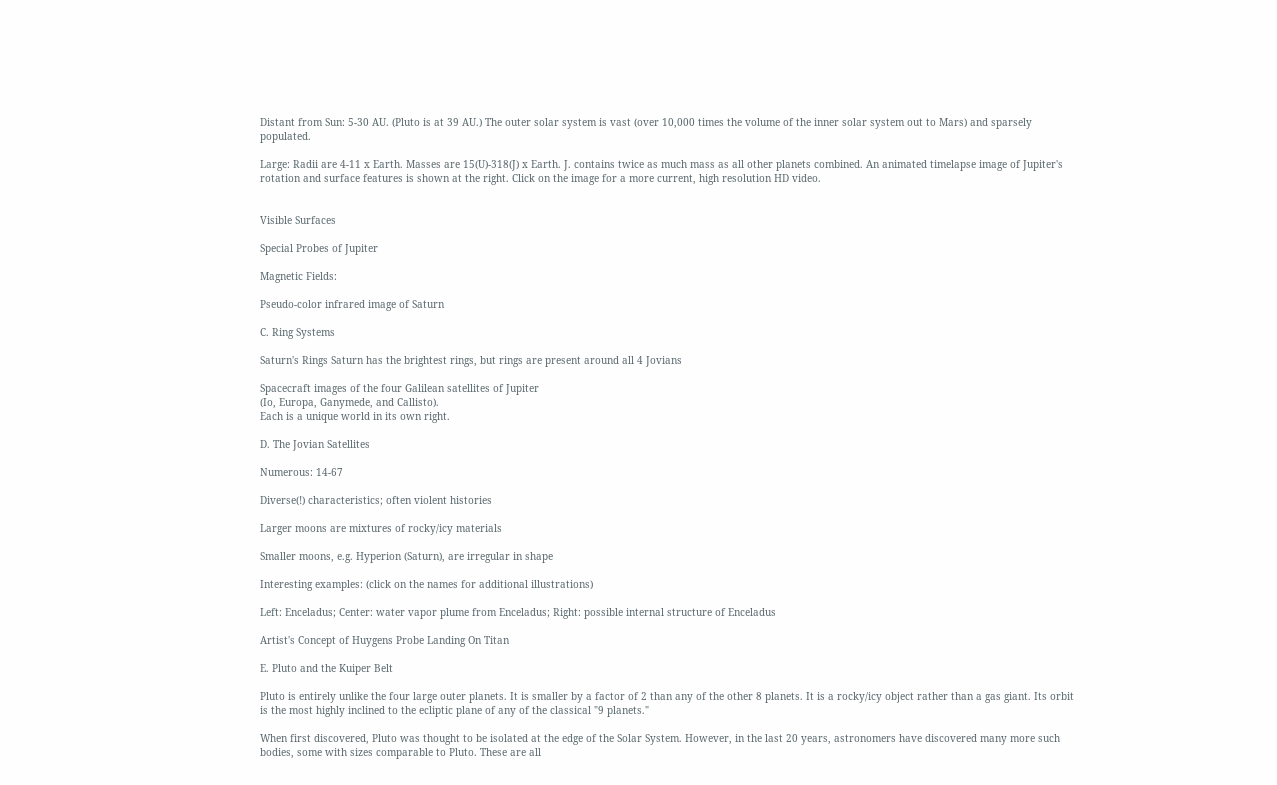Distant from Sun: 5-30 AU. (Pluto is at 39 AU.) The outer solar system is vast (over 10,000 times the volume of the inner solar system out to Mars) and sparsely populated.

Large: Radii are 4-11 x Earth. Masses are 15(U)-318(J) x Earth. J. contains twice as much mass as all other planets combined. An animated timelapse image of Jupiter's rotation and surface features is shown at the right. Click on the image for a more current, high resolution HD video.


Visible Surfaces

Special Probes of Jupiter

Magnetic Fields:

Pseudo-color infrared image of Saturn

C. Ring Systems

Saturn's Rings Saturn has the brightest rings, but rings are present around all 4 Jovians

Spacecraft images of the four Galilean satellites of Jupiter
(Io, Europa, Ganymede, and Callisto).
Each is a unique world in its own right.

D. The Jovian Satellites

Numerous: 14-67

Diverse(!) characteristics; often violent histories

Larger moons are mixtures of rocky/icy materials

Smaller moons, e.g. Hyperion (Saturn), are irregular in shape

Interesting examples: (click on the names for additional illustrations)

Left: Enceladus; Center: water vapor plume from Enceladus; Right: possible internal structure of Enceladus

Artist's Concept of Huygens Probe Landing On Titan

E. Pluto and the Kuiper Belt

Pluto is entirely unlike the four large outer planets. It is smaller by a factor of 2 than any of the other 8 planets. It is a rocky/icy object rather than a gas giant. Its orbit is the most highly inclined to the ecliptic plane of any of the classical "9 planets."

When first discovered, Pluto was thought to be isolated at the edge of the Solar System. However, in the last 20 years, astronomers have discovered many more such bodies, some with sizes comparable to Pluto. These are all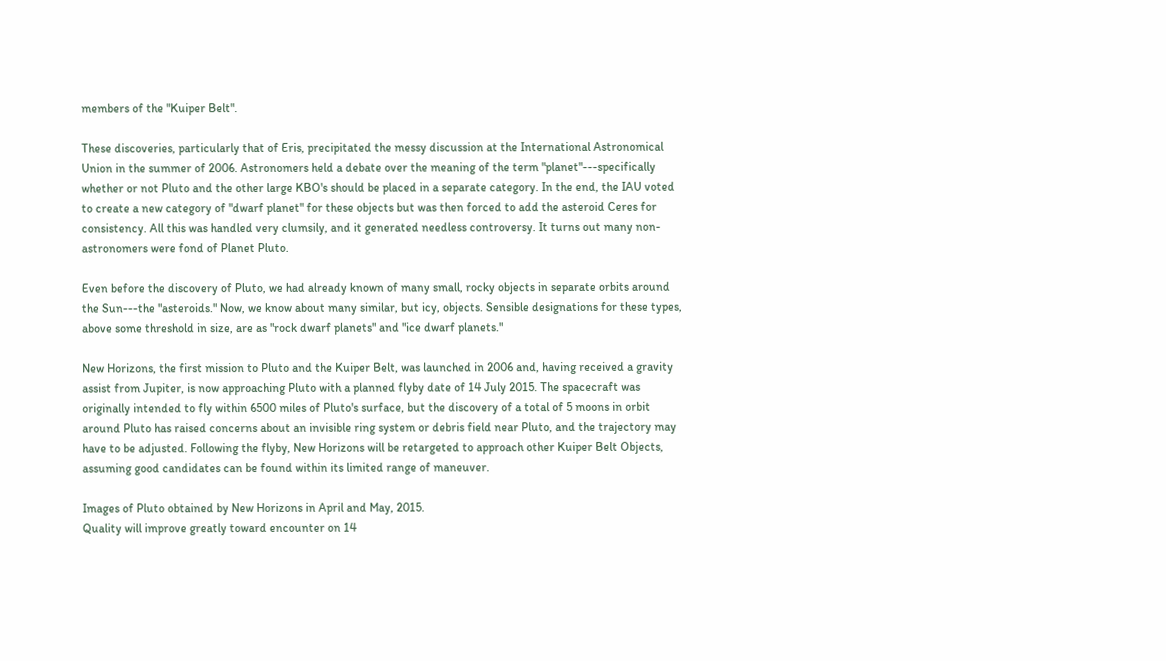members of the "Kuiper Belt".

These discoveries, particularly that of Eris, precipitated the messy discussion at the International Astronomical Union in the summer of 2006. Astronomers held a debate over the meaning of the term "planet"---specifically whether or not Pluto and the other large KBO's should be placed in a separate category. In the end, the IAU voted to create a new category of "dwarf planet" for these objects but was then forced to add the asteroid Ceres for consistency. All this was handled very clumsily, and it generated needless controversy. It turns out many non-astronomers were fond of Planet Pluto.

Even before the discovery of Pluto, we had already known of many small, rocky objects in separate orbits around the Sun---the "asteroids." Now, we know about many similar, but icy, objects. Sensible designations for these types, above some threshold in size, are as "rock dwarf planets" and "ice dwarf planets."

New Horizons, the first mission to Pluto and the Kuiper Belt, was launched in 2006 and, having received a gravity assist from Jupiter, is now approaching Pluto with a planned flyby date of 14 July 2015. The spacecraft was originally intended to fly within 6500 miles of Pluto's surface, but the discovery of a total of 5 moons in orbit around Pluto has raised concerns about an invisible ring system or debris field near Pluto, and the trajectory may have to be adjusted. Following the flyby, New Horizons will be retargeted to approach other Kuiper Belt Objects, assuming good candidates can be found within its limited range of maneuver.

Images of Pluto obtained by New Horizons in April and May, 2015.
Quality will improve greatly toward encounter on 14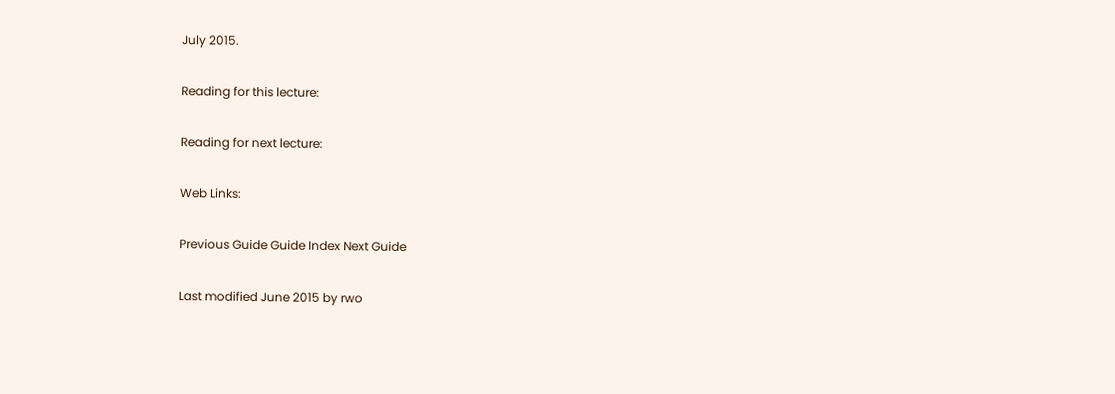July 2015.

Reading for this lecture:

Reading for next lecture:

Web Links:

Previous Guide Guide Index Next Guide

Last modified June 2015 by rwo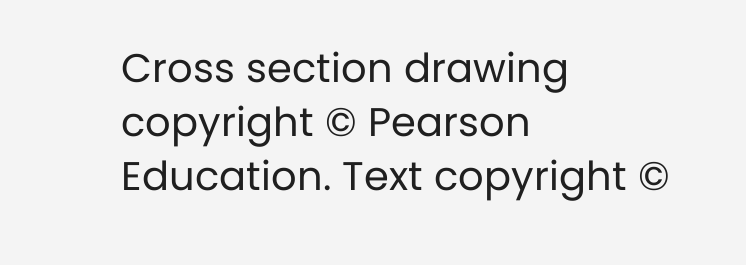Cross section drawing copyright © Pearson Education. Text copyright ©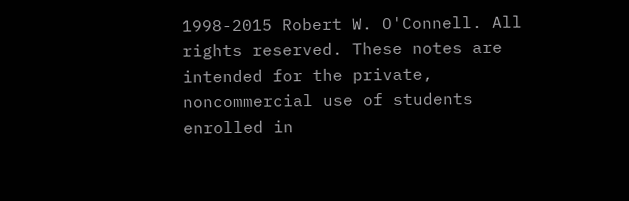1998-2015 Robert W. O'Connell. All rights reserved. These notes are intended for the private, noncommercial use of students enrolled in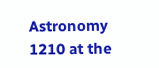Astronomy 1210 at the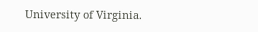University of Virginia.